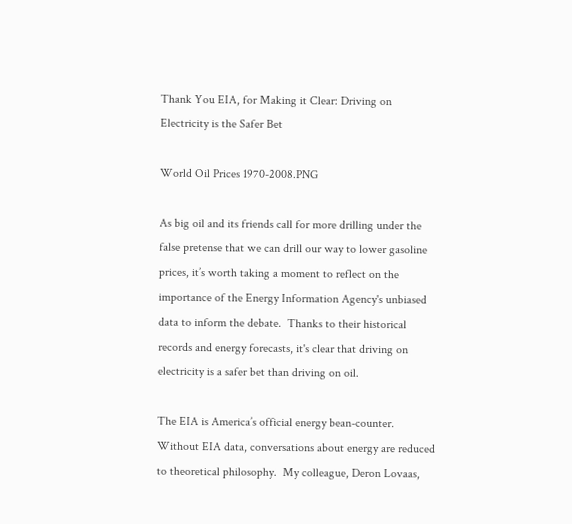Thank You EIA, for Making it Clear: Driving on Electricity is the Safer Bet

World Oil Prices 1970-2008.PNG

As big oil and its friends call for more drilling under the false pretense that we can drill our way to lower gasoline prices, it’s worth taking a moment to reflect on the importance of the Energy Information Agency's unbiased data to inform the debate.  Thanks to their historical records and energy forecasts, it's clear that driving on electricity is a safer bet than driving on oil.

The EIA is America’s official energy bean-counter.  Without EIA data, conversations about energy are reduced to theoretical philosophy.  My colleague, Deron Lovaas,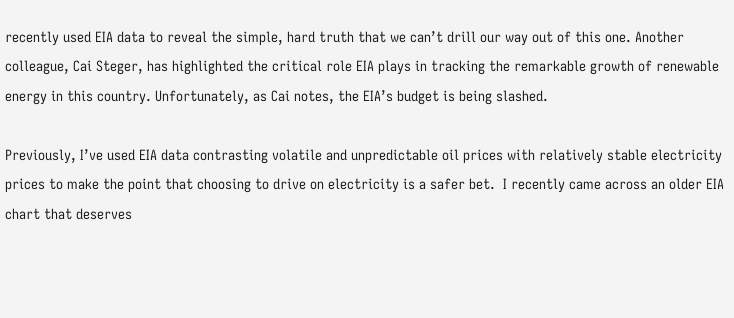recently used EIA data to reveal the simple, hard truth that we can’t drill our way out of this one. Another colleague, Cai Steger, has highlighted the critical role EIA plays in tracking the remarkable growth of renewable energy in this country. Unfortunately, as Cai notes, the EIA’s budget is being slashed.

Previously, I’ve used EIA data contrasting volatile and unpredictable oil prices with relatively stable electricity prices to make the point that choosing to drive on electricity is a safer bet.  I recently came across an older EIA chart that deserves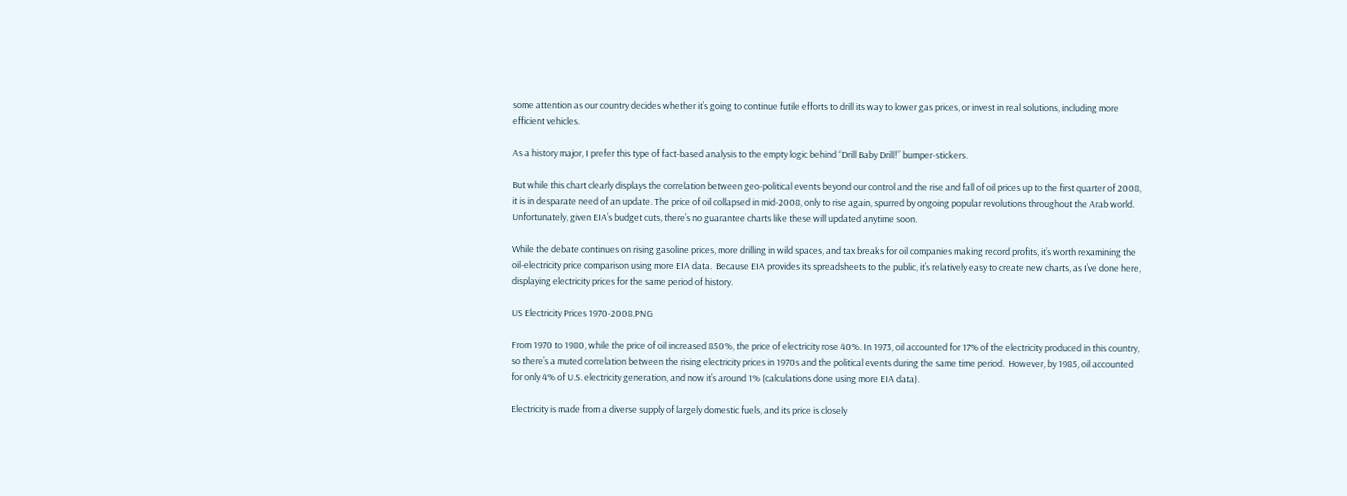some attention as our country decides whether it’s going to continue futile efforts to drill its way to lower gas prices, or invest in real solutions, including more efficient vehicles.

As a history major, I prefer this type of fact-based analysis to the empty logic behind “Drill Baby Drill!” bumper-stickers.

But while this chart clearly displays the correlation between geo-political events beyond our control and the rise and fall of oil prices up to the first quarter of 2008, it is in desparate need of an update. The price of oil collapsed in mid-2008, only to rise again, spurred by ongoing popular revolutions throughout the Arab world.  Unfortunately, given EIA’s budget cuts, there’s no guarantee charts like these will updated anytime soon.

While the debate continues on rising gasoline prices, more drilling in wild spaces, and tax breaks for oil companies making record profits, it’s worth rexamining the oil-electricity price comparison using more EIA data.  Because EIA provides its spreadsheets to the public, it’s relatively easy to create new charts, as I’ve done here, displaying electricity prices for the same period of history.

US Electricity Prices 1970-2008.PNG

From 1970 to 1980, while the price of oil increased 850%, the price of electricity rose 40%. In 1973, oil accounted for 17% of the electricity produced in this country, so there’s a muted correlation between the rising electricity prices in 1970s and the political events during the same time period.  However, by 1985, oil accounted for only 4% of U.S. electricity generation, and now it’s around 1% (calculations done using more EIA data).

Electricity is made from a diverse supply of largely domestic fuels, and its price is closely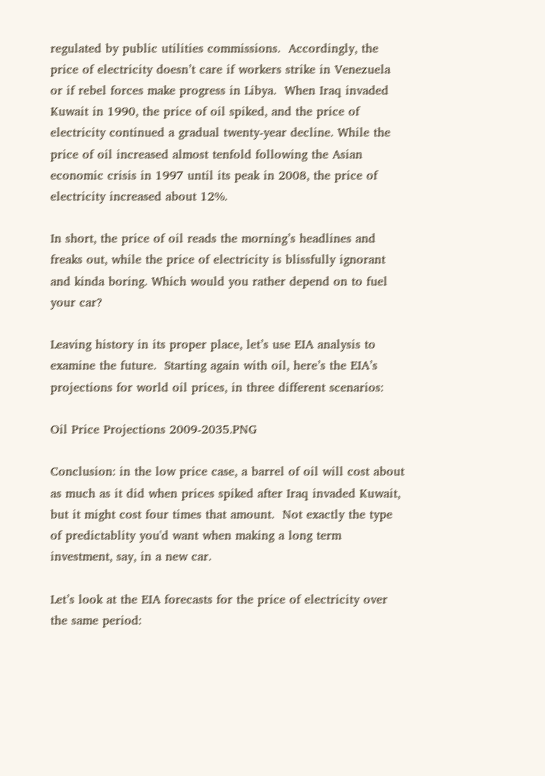regulated by public utilities commissions.  Accordingly, the price of electricity doesn’t care if workers strike in Venezuela or if rebel forces make progress in Libya.  When Iraq invaded Kuwait in 1990, the price of oil spiked, and the price of electricity continued a gradual twenty-year decline. While the price of oil increased almost tenfold following the Asian economic crisis in 1997 until its peak in 2008, the price of electricity increased about 12%.

In short, the price of oil reads the morning’s headlines and freaks out, while the price of electricity is blissfully ignorant and kinda boring. Which would you rather depend on to fuel your car?

Leaving history in its proper place, let’s use EIA analysis to examine the future.  Starting again with oil, here’s the EIA’s projections for world oil prices, in three different scenarios:

Oil Price Projections 2009-2035.PNG

Conclusion: in the low price case, a barrel of oil will cost about as much as it did when prices spiked after Iraq invaded Kuwait, but it might cost four times that amount.  Not exactly the type of predictablity you'd want when making a long term investment, say, in a new car.

Let’s look at the EIA forecasts for the price of electricity over the same period: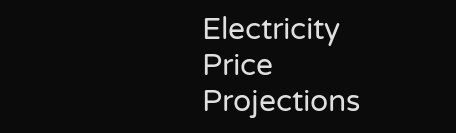Electricity Price Projections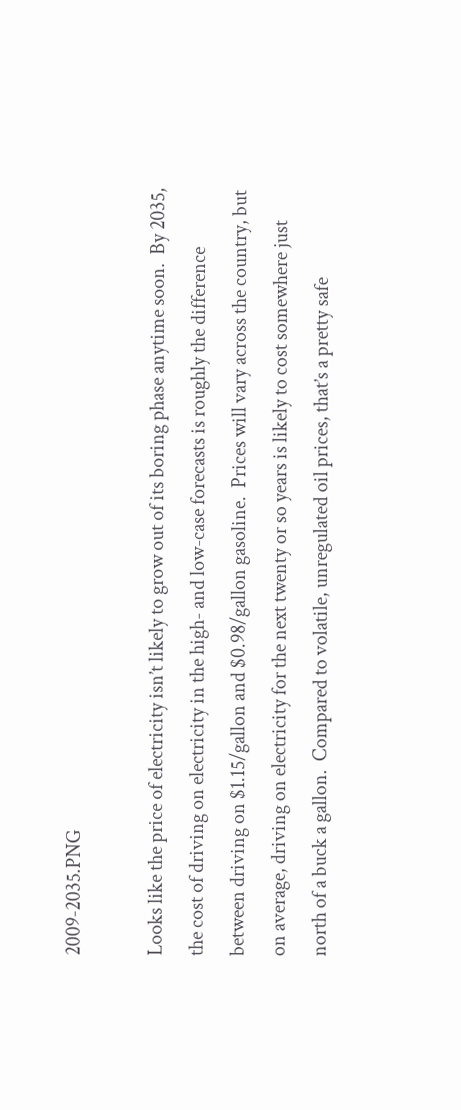2009-2035.PNG

Looks like the price of electricity isn’t likely to grow out of its boring phase anytime soon.  By 2035, the cost of driving on electricity in the high- and low-case forecasts is roughly the difference between driving on $1.15/gallon and $0.98/gallon gasoline.  Prices will vary across the country, but on average, driving on electricity for the next twenty or so years is likely to cost somewhere just north of a buck a gallon.  Compared to volatile, unregulated oil prices, that’s a pretty safe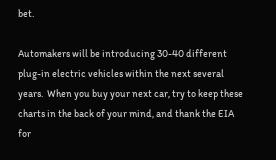bet.

Automakers will be introducing 30-40 different plug-in electric vehicles within the next several years.  When you buy your next car, try to keep these charts in the back of your mind, and thank the EIA for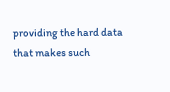providing the hard data that makes such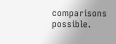comparisons possible.